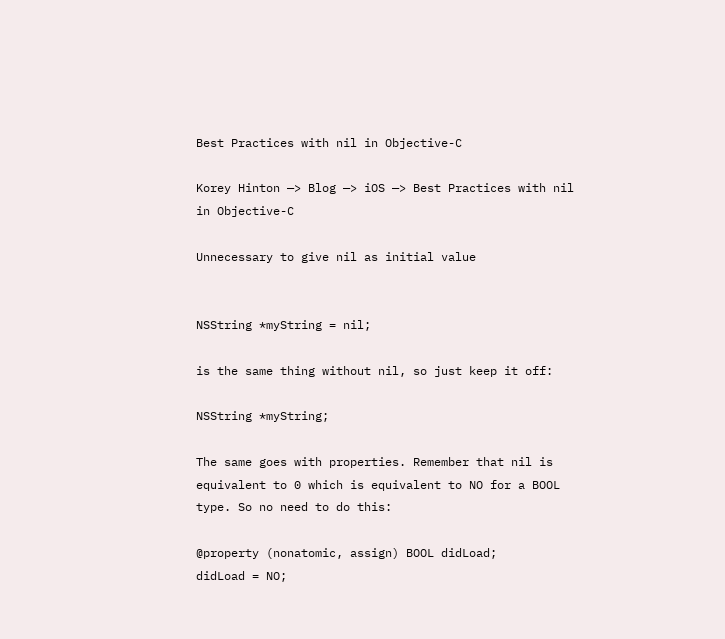Best Practices with nil in Objective-C

Korey Hinton —> Blog —> iOS —> Best Practices with nil in Objective-C

Unnecessary to give nil as initial value


NSString *myString = nil;

is the same thing without nil, so just keep it off:

NSString *myString;

The same goes with properties. Remember that nil is equivalent to 0 which is equivalent to NO for a BOOL type. So no need to do this:

@property (nonatomic, assign) BOOL didLoad;
didLoad = NO;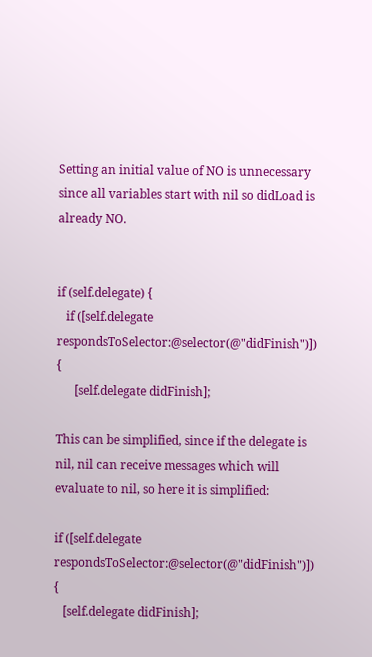Setting an initial value of NO is unnecessary since all variables start with nil so didLoad is already NO.


if (self.delegate) {
   if ([self.delegate respondsToSelector:@selector(@"didFinish")]) {
      [self.delegate didFinish];

This can be simplified, since if the delegate is nil, nil can receive messages which will evaluate to nil, so here it is simplified:

if ([self.delegate respondsToSelector:@selector(@"didFinish")]) {
   [self.delegate didFinish];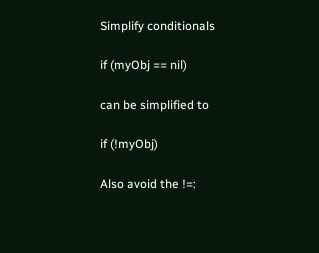Simplify conditionals

if (myObj == nil)

can be simplified to

if (!myObj)

Also avoid the !=: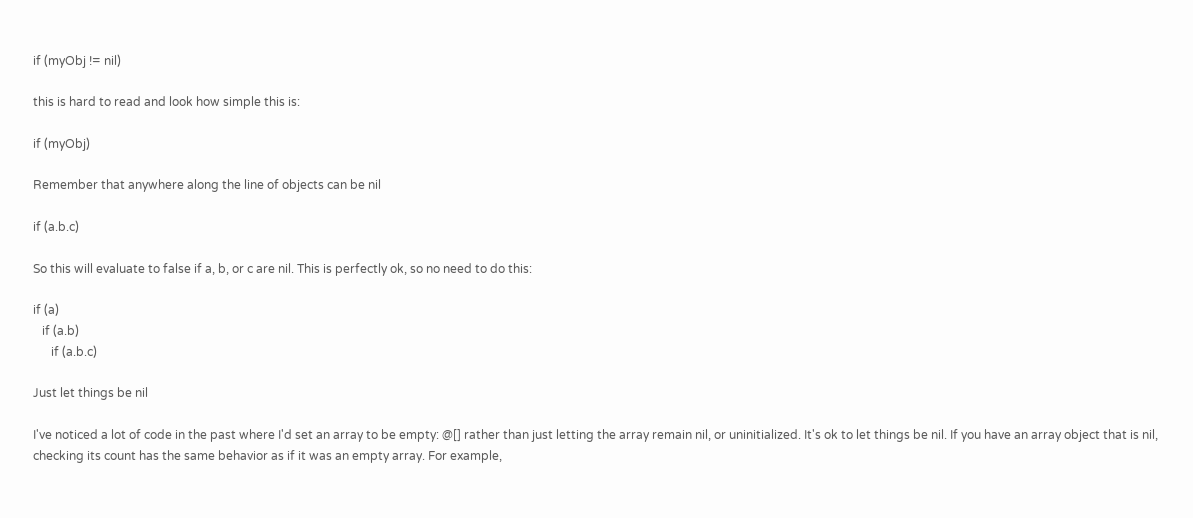if (myObj != nil)

this is hard to read and look how simple this is:

if (myObj)

Remember that anywhere along the line of objects can be nil

if (a.b.c)

So this will evaluate to false if a, b, or c are nil. This is perfectly ok, so no need to do this:

if (a)
   if (a.b)
      if (a.b.c)

Just let things be nil

I've noticed a lot of code in the past where I'd set an array to be empty: @[] rather than just letting the array remain nil, or uninitialized. It's ok to let things be nil. If you have an array object that is nil, checking its count has the same behavior as if it was an empty array. For example,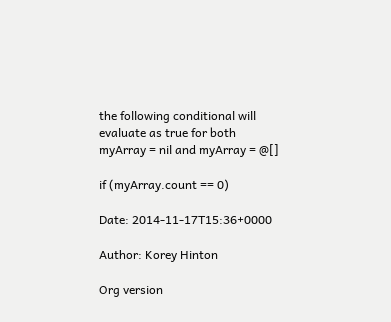the following conditional will evaluate as true for both myArray = nil and myArray = @[]

if (myArray.count == 0)

Date: 2014-11-17T15:36+0000

Author: Korey Hinton

Org version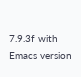7.9.3f with Emacs version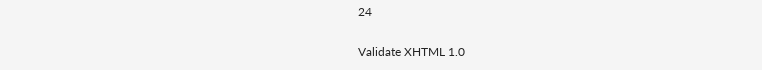24

Validate XHTML 1.0